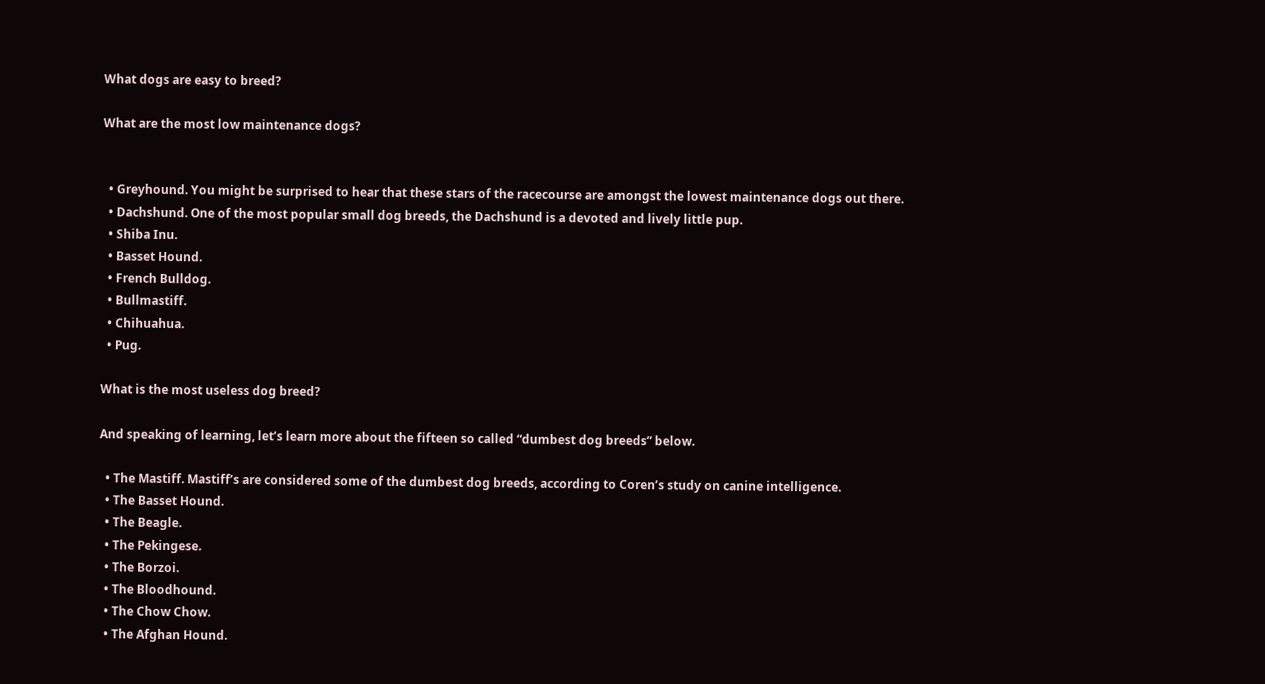What dogs are easy to breed?

What are the most low maintenance dogs?


  • Greyhound. You might be surprised to hear that these stars of the racecourse are amongst the lowest maintenance dogs out there.
  • Dachshund. One of the most popular small dog breeds, the Dachshund is a devoted and lively little pup.
  • Shiba Inu.
  • Basset Hound.
  • French Bulldog.
  • Bullmastiff.
  • Chihuahua.
  • Pug.

What is the most useless dog breed?

And speaking of learning, let’s learn more about the fifteen so called “dumbest dog breeds” below.

  • The Mastiff. Mastiff’s are considered some of the dumbest dog breeds, according to Coren’s study on canine intelligence.
  • The Basset Hound.
  • The Beagle.
  • The Pekingese.
  • The Borzoi.
  • The Bloodhound.
  • The Chow Chow.
  • The Afghan Hound.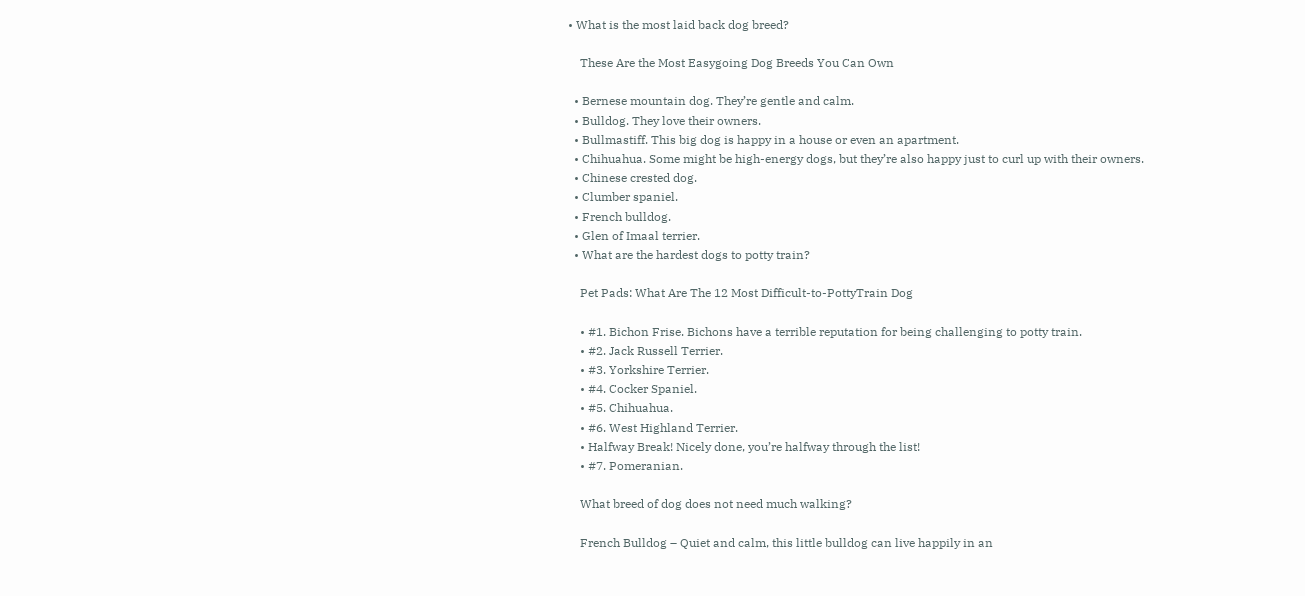• What is the most laid back dog breed?

    These Are the Most Easygoing Dog Breeds You Can Own

  • Bernese mountain dog. They’re gentle and calm.
  • Bulldog. They love their owners.
  • Bullmastiff. This big dog is happy in a house or even an apartment.
  • Chihuahua. Some might be high-energy dogs, but they’re also happy just to curl up with their owners.
  • Chinese crested dog.
  • Clumber spaniel.
  • French bulldog.
  • Glen of Imaal terrier.
  • What are the hardest dogs to potty train?

    Pet Pads: What Are The 12 Most Difficult-to-PottyTrain Dog

    • #1. Bichon Frise. Bichons have a terrible reputation for being challenging to potty train.
    • #2. Jack Russell Terrier.
    • #3. Yorkshire Terrier.
    • #4. Cocker Spaniel.
    • #5. Chihuahua.
    • #6. West Highland Terrier.
    • Halfway Break! Nicely done, you’re halfway through the list!
    • #7. Pomeranian.

    What breed of dog does not need much walking?

    French Bulldog – Quiet and calm, this little bulldog can live happily in an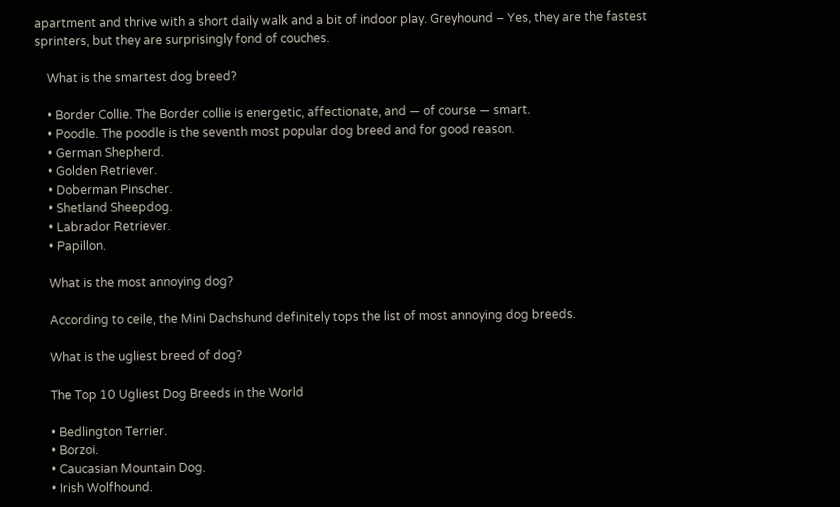apartment and thrive with a short daily walk and a bit of indoor play. Greyhound – Yes, they are the fastest sprinters, but they are surprisingly fond of couches.

    What is the smartest dog breed?

    • Border Collie. The Border collie is energetic, affectionate, and — of course — smart.
    • Poodle. The poodle is the seventh most popular dog breed and for good reason.
    • German Shepherd.
    • Golden Retriever.
    • Doberman Pinscher.
    • Shetland Sheepdog.
    • Labrador Retriever.
    • Papillon.

    What is the most annoying dog?

    According to ceile, the Mini Dachshund definitely tops the list of most annoying dog breeds.

    What is the ugliest breed of dog?

    The Top 10 Ugliest Dog Breeds in the World

    • Bedlington Terrier.
    • Borzoi.
    • Caucasian Mountain Dog.
    • Irish Wolfhound.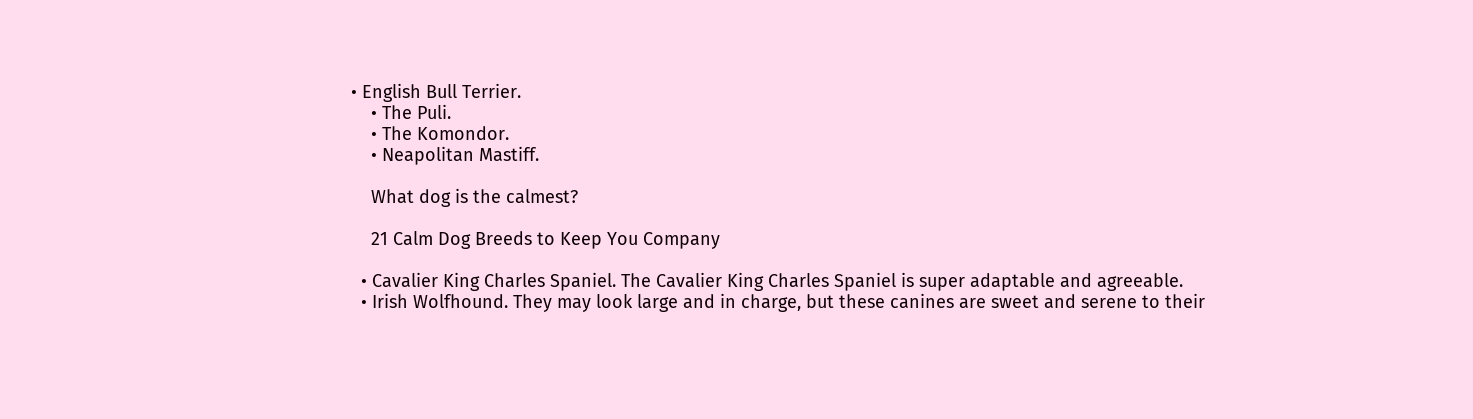• English Bull Terrier.
    • The Puli.
    • The Komondor.
    • Neapolitan Mastiff.

    What dog is the calmest?

    21 Calm Dog Breeds to Keep You Company

  • Cavalier King Charles Spaniel. The Cavalier King Charles Spaniel is super adaptable and agreeable.
  • Irish Wolfhound. They may look large and in charge, but these canines are sweet and serene to their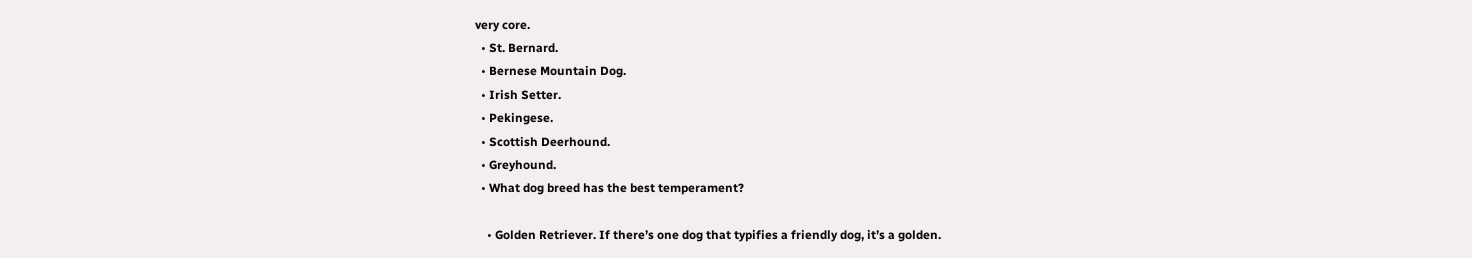very core.
  • St. Bernard.
  • Bernese Mountain Dog.
  • Irish Setter.
  • Pekingese.
  • Scottish Deerhound.
  • Greyhound.
  • What dog breed has the best temperament?

    • Golden Retriever. If there’s one dog that typifies a friendly dog, it’s a golden.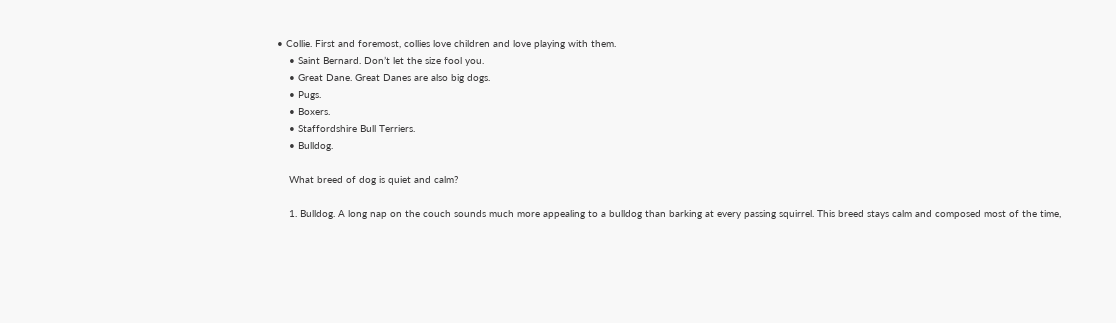• Collie. First and foremost, collies love children and love playing with them.
    • Saint Bernard. Don’t let the size fool you.
    • Great Dane. Great Danes are also big dogs.
    • Pugs.
    • Boxers.
    • Staffordshire Bull Terriers.
    • Bulldog.

    What breed of dog is quiet and calm?

    1. Bulldog. A long nap on the couch sounds much more appealing to a bulldog than barking at every passing squirrel. This breed stays calm and composed most of the time,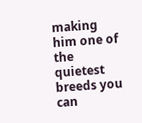making him one of the quietest breeds you can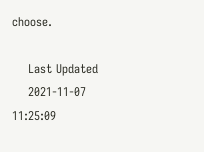choose.

    Last Updated
    2021-11-07 11:25:09